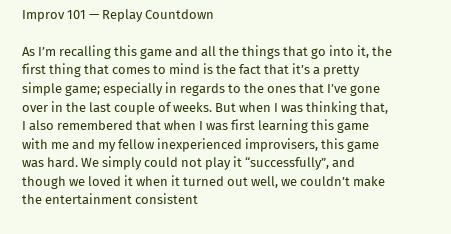Improv 101 — Replay Countdown

As I’m recalling this game and all the things that go into it, the first thing that comes to mind is the fact that it’s a pretty simple game; especially in regards to the ones that I’ve gone over in the last couple of weeks. But when I was thinking that, I also remembered that when I was first learning this game with me and my fellow inexperienced improvisers, this game was hard. We simply could not play it “successfully”, and though we loved it when it turned out well, we couldn’t make the entertainment consistent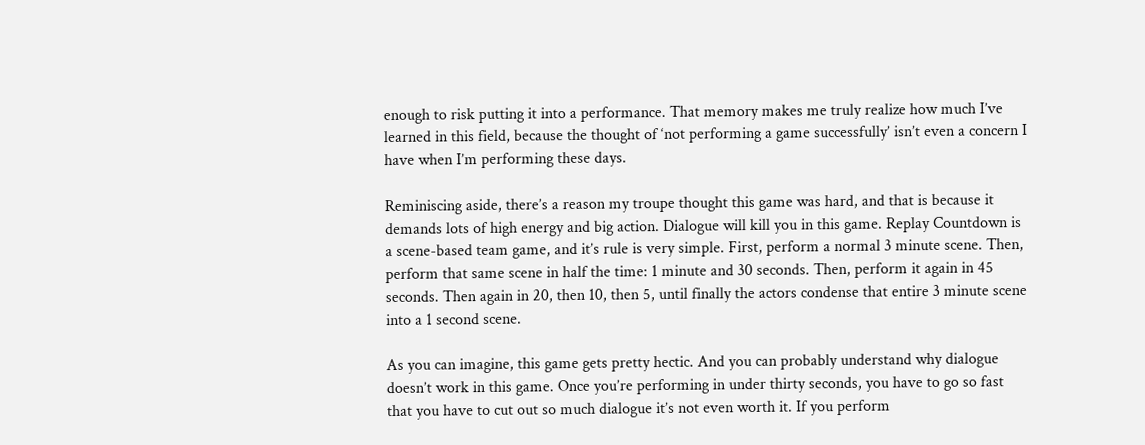enough to risk putting it into a performance. That memory makes me truly realize how much I’ve learned in this field, because the thought of ‘not performing a game successfully’ isn’t even a concern I have when I’m performing these days.

Reminiscing aside, there’s a reason my troupe thought this game was hard, and that is because it demands lots of high energy and big action. Dialogue will kill you in this game. Replay Countdown is a scene-based team game, and it’s rule is very simple. First, perform a normal 3 minute scene. Then, perform that same scene in half the time: 1 minute and 30 seconds. Then, perform it again in 45 seconds. Then again in 20, then 10, then 5, until finally the actors condense that entire 3 minute scene into a 1 second scene.

As you can imagine, this game gets pretty hectic. And you can probably understand why dialogue doesn’t work in this game. Once you’re performing in under thirty seconds, you have to go so fast that you have to cut out so much dialogue it’s not even worth it. If you perform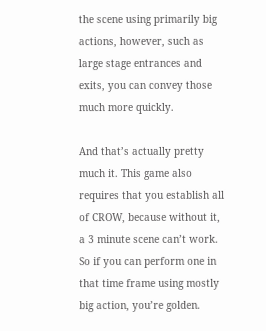the scene using primarily big actions, however, such as large stage entrances and exits, you can convey those much more quickly.

And that’s actually pretty much it. This game also requires that you establish all of CROW, because without it, a 3 minute scene can’t work. So if you can perform one in that time frame using mostly big action, you’re golden.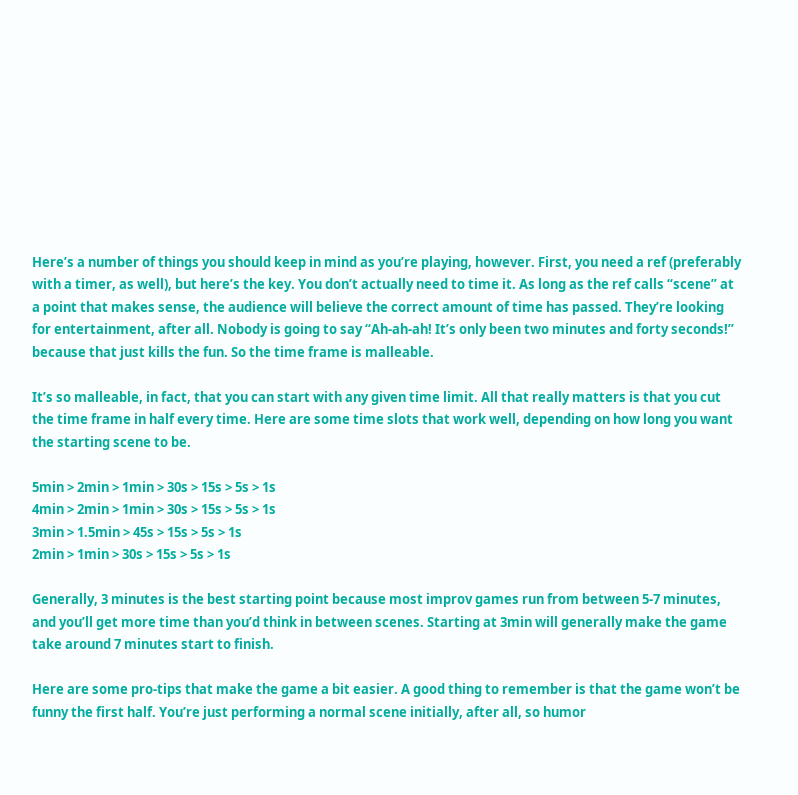Here’s a number of things you should keep in mind as you’re playing, however. First, you need a ref (preferably with a timer, as well), but here’s the key. You don’t actually need to time it. As long as the ref calls “scene” at a point that makes sense, the audience will believe the correct amount of time has passed. They’re looking for entertainment, after all. Nobody is going to say “Ah-ah-ah! It’s only been two minutes and forty seconds!” because that just kills the fun. So the time frame is malleable.

It’s so malleable, in fact, that you can start with any given time limit. All that really matters is that you cut the time frame in half every time. Here are some time slots that work well, depending on how long you want the starting scene to be.

5min > 2min > 1min > 30s > 15s > 5s > 1s
4min > 2min > 1min > 30s > 15s > 5s > 1s
3min > 1.5min > 45s > 15s > 5s > 1s
2min > 1min > 30s > 15s > 5s > 1s

Generally, 3 minutes is the best starting point because most improv games run from between 5-7 minutes, and you’ll get more time than you’d think in between scenes. Starting at 3min will generally make the game take around 7 minutes start to finish.

Here are some pro-tips that make the game a bit easier. A good thing to remember is that the game won’t be funny the first half. You’re just performing a normal scene initially, after all, so humor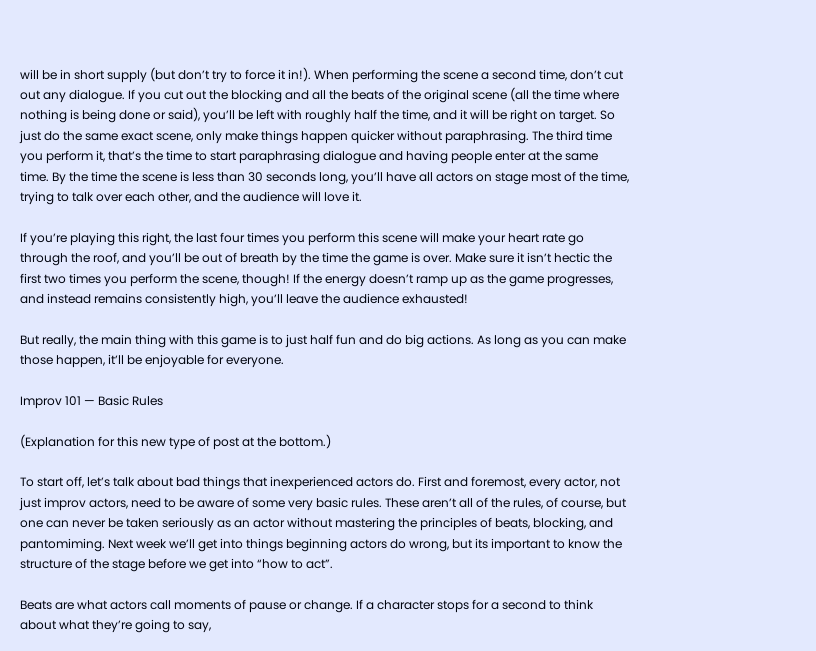will be in short supply (but don’t try to force it in!). When performing the scene a second time, don’t cut out any dialogue. If you cut out the blocking and all the beats of the original scene (all the time where nothing is being done or said), you’ll be left with roughly half the time, and it will be right on target. So just do the same exact scene, only make things happen quicker without paraphrasing. The third time you perform it, that’s the time to start paraphrasing dialogue and having people enter at the same time. By the time the scene is less than 30 seconds long, you’ll have all actors on stage most of the time, trying to talk over each other, and the audience will love it.

If you’re playing this right, the last four times you perform this scene will make your heart rate go through the roof, and you’ll be out of breath by the time the game is over. Make sure it isn’t hectic the first two times you perform the scene, though! If the energy doesn’t ramp up as the game progresses, and instead remains consistently high, you’ll leave the audience exhausted!

But really, the main thing with this game is to just half fun and do big actions. As long as you can make those happen, it’ll be enjoyable for everyone.

Improv 101 — Basic Rules

(Explanation for this new type of post at the bottom.)

To start off, let’s talk about bad things that inexperienced actors do. First and foremost, every actor, not just improv actors, need to be aware of some very basic rules. These aren’t all of the rules, of course, but one can never be taken seriously as an actor without mastering the principles of beats, blocking, and pantomiming. Next week we’ll get into things beginning actors do wrong, but its important to know the structure of the stage before we get into “how to act”.

Beats are what actors call moments of pause or change. If a character stops for a second to think about what they’re going to say,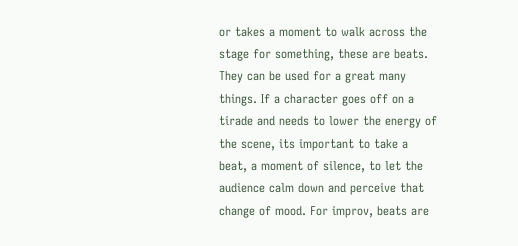or takes a moment to walk across the stage for something, these are beats. They can be used for a great many things. If a character goes off on a tirade and needs to lower the energy of the scene, its important to take a beat, a moment of silence, to let the audience calm down and perceive that change of mood. For improv, beats are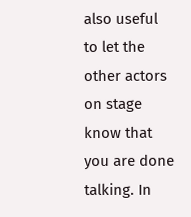also useful to let the other actors on stage know that you are done talking. In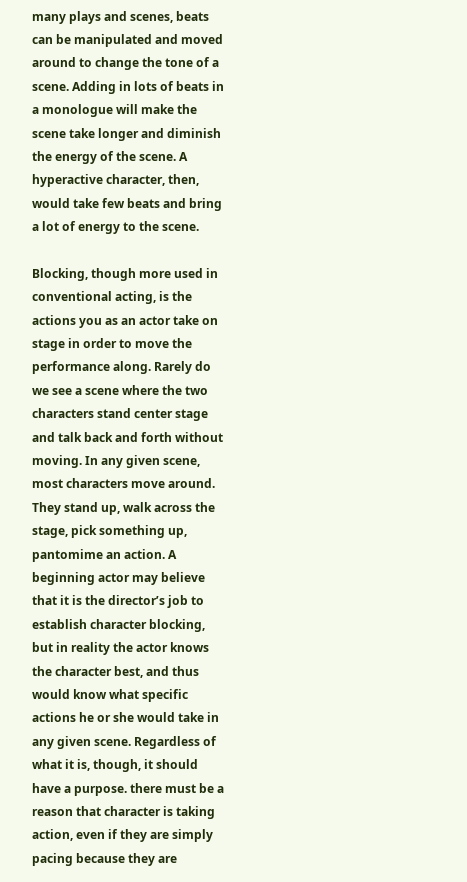many plays and scenes, beats can be manipulated and moved around to change the tone of a scene. Adding in lots of beats in a monologue will make the scene take longer and diminish the energy of the scene. A hyperactive character, then, would take few beats and bring a lot of energy to the scene.

Blocking, though more used in conventional acting, is the actions you as an actor take on stage in order to move the performance along. Rarely do we see a scene where the two characters stand center stage and talk back and forth without moving. In any given scene, most characters move around. They stand up, walk across the stage, pick something up, pantomime an action. A beginning actor may believe that it is the director’s job to establish character blocking, but in reality the actor knows the character best, and thus would know what specific actions he or she would take in any given scene. Regardless of what it is, though, it should have a purpose. there must be a reason that character is taking action, even if they are simply pacing because they are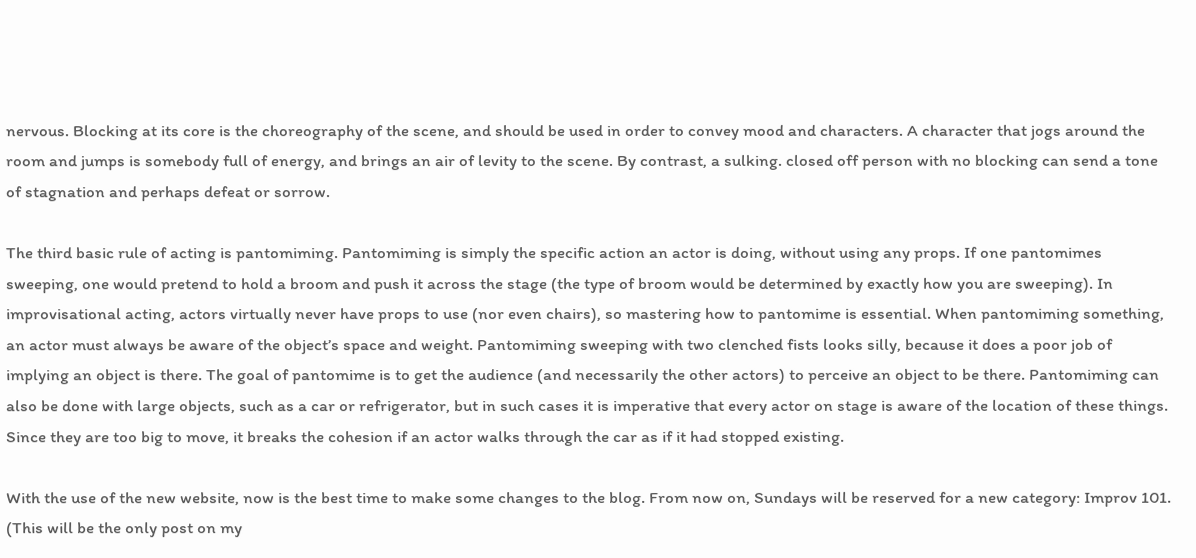nervous. Blocking at its core is the choreography of the scene, and should be used in order to convey mood and characters. A character that jogs around the room and jumps is somebody full of energy, and brings an air of levity to the scene. By contrast, a sulking. closed off person with no blocking can send a tone of stagnation and perhaps defeat or sorrow.

The third basic rule of acting is pantomiming. Pantomiming is simply the specific action an actor is doing, without using any props. If one pantomimes sweeping, one would pretend to hold a broom and push it across the stage (the type of broom would be determined by exactly how you are sweeping). In improvisational acting, actors virtually never have props to use (nor even chairs), so mastering how to pantomime is essential. When pantomiming something, an actor must always be aware of the object’s space and weight. Pantomiming sweeping with two clenched fists looks silly, because it does a poor job of implying an object is there. The goal of pantomime is to get the audience (and necessarily the other actors) to perceive an object to be there. Pantomiming can also be done with large objects, such as a car or refrigerator, but in such cases it is imperative that every actor on stage is aware of the location of these things. Since they are too big to move, it breaks the cohesion if an actor walks through the car as if it had stopped existing.

With the use of the new website, now is the best time to make some changes to the blog. From now on, Sundays will be reserved for a new category: Improv 101. (This will be the only post on my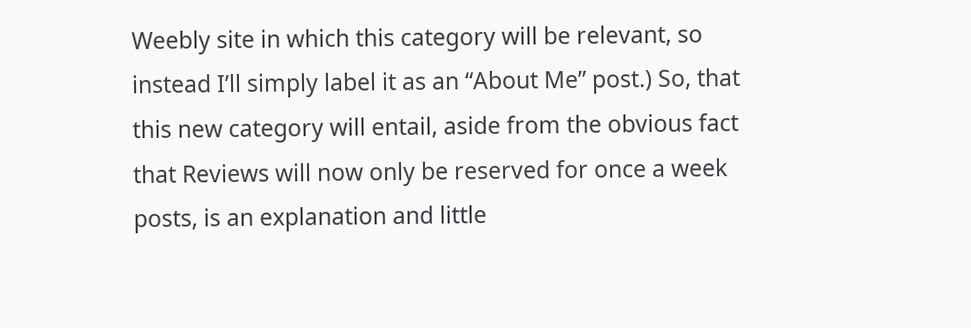Weebly site in which this category will be relevant, so instead I’ll simply label it as an “About Me” post.) So, that this new category will entail, aside from the obvious fact that Reviews will now only be reserved for once a week posts, is an explanation and little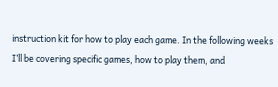instruction kit for how to play each game. In the following weeks I’ll be covering specific games, how to play them, and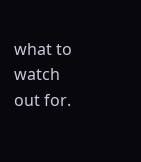what to watch out for.